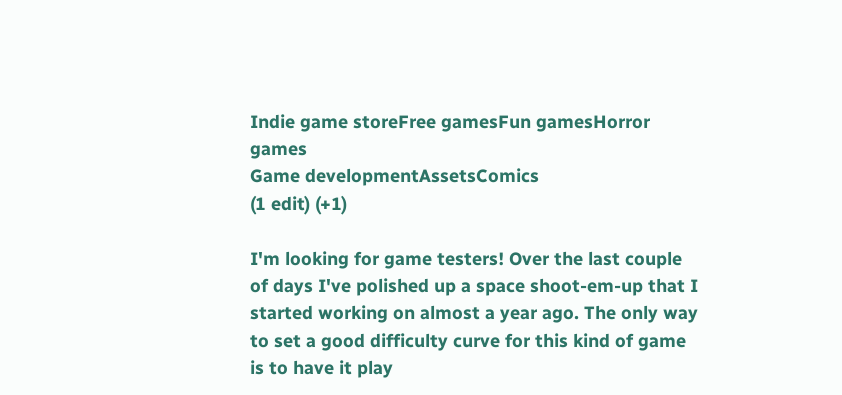Indie game storeFree gamesFun gamesHorror games
Game developmentAssetsComics
(1 edit) (+1)

I'm looking for game testers! Over the last couple of days I've polished up a space shoot-em-up that I started working on almost a year ago. The only way to set a good difficulty curve for this kind of game is to have it play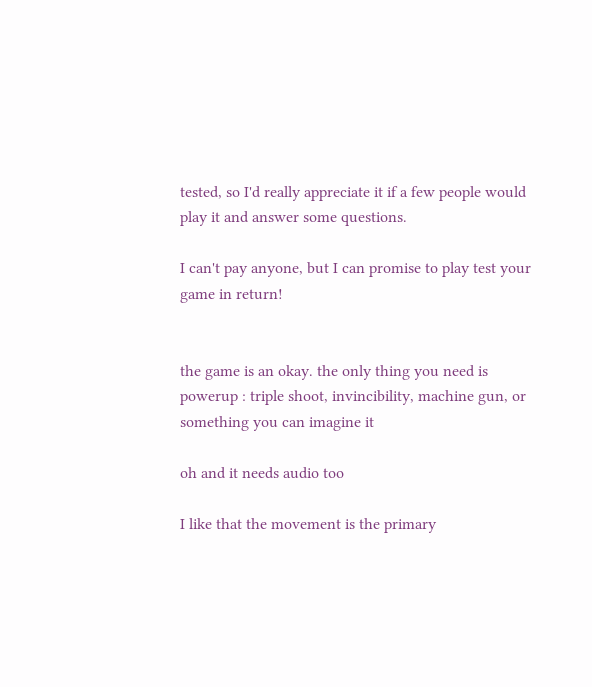tested, so I'd really appreciate it if a few people would play it and answer some questions.

I can't pay anyone, but I can promise to play test your game in return!


the game is an okay. the only thing you need is powerup : triple shoot, invincibility, machine gun, or something you can imagine it

oh and it needs audio too

I like that the movement is the primary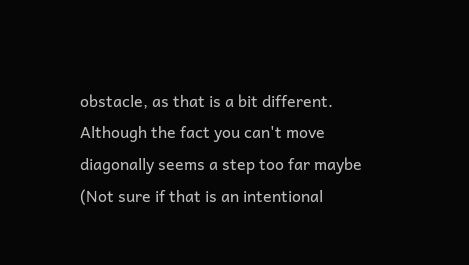obstacle, as that is a bit different.  Although the fact you can't move diagonally seems a step too far maybe (Not sure if that is an intentional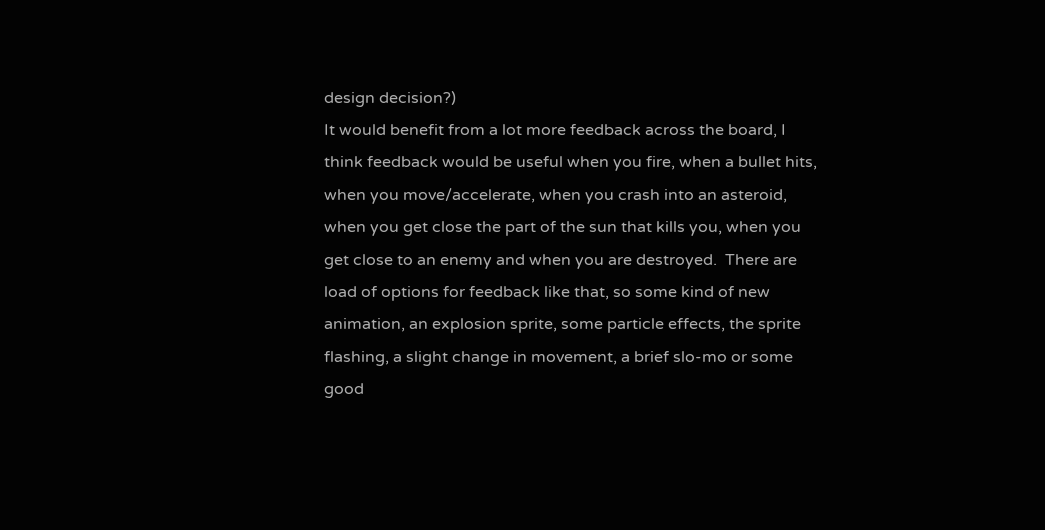design decision?)
It would benefit from a lot more feedback across the board, I think feedback would be useful when you fire, when a bullet hits, when you move/accelerate, when you crash into an asteroid, when you get close the part of the sun that kills you, when you get close to an enemy and when you are destroyed.  There are load of options for feedback like that, so some kind of new animation, an explosion sprite, some particle effects, the sprite flashing, a slight change in movement, a brief slo-mo or some good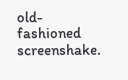old-fashioned screenshake.